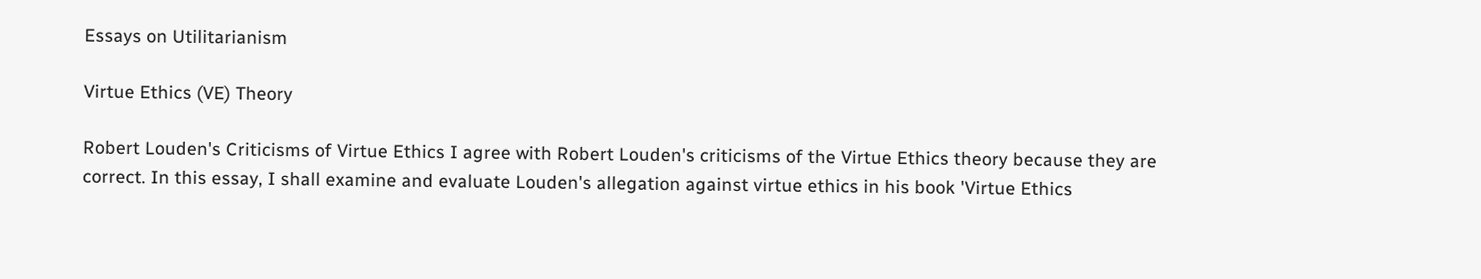Essays on Utilitarianism

Virtue Ethics (VE) Theory

Robert Louden's Criticisms of Virtue Ethics I agree with Robert Louden's criticisms of the Virtue Ethics theory because they are correct. In this essay, I shall examine and evaluate Louden's allegation against virtue ethics in his book 'Virtue Ethics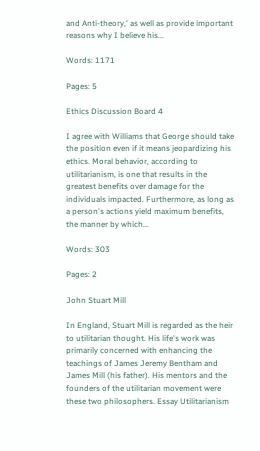and Anti-theory,' as well as provide important reasons why I believe his...

Words: 1171

Pages: 5

Ethics Discussion Board 4

I agree with Williams that George should take the position even if it means jeopardizing his ethics. Moral behavior, according to utilitarianism, is one that results in the greatest benefits over damage for the individuals impacted. Furthermore, as long as a person's actions yield maximum benefits, the manner by which...

Words: 303

Pages: 2

John Stuart Mill

In England, Stuart Mill is regarded as the heir to utilitarian thought. His life's work was primarily concerned with enhancing the teachings of James Jeremy Bentham and James Mill (his father). His mentors and the founders of the utilitarian movement were these two philosophers. Essay Utilitarianism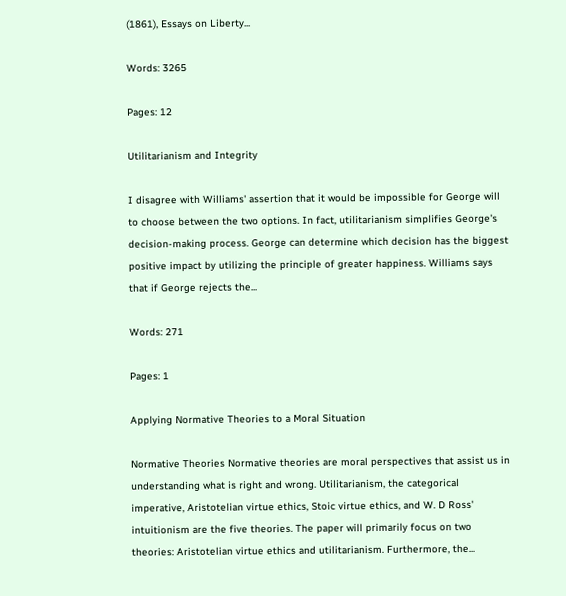(1861), Essays on Liberty...

Words: 3265

Pages: 12

Utilitarianism and Integrity

I disagree with Williams' assertion that it would be impossible for George will to choose between the two options. In fact, utilitarianism simplifies George's decision-making process. George can determine which decision has the biggest positive impact by utilizing the principle of greater happiness. Williams says that if George rejects the...

Words: 271

Pages: 1

Applying Normative Theories to a Moral Situation

Normative Theories Normative theories are moral perspectives that assist us in understanding what is right and wrong. Utilitarianism, the categorical imperative, Aristotelian virtue ethics, Stoic virtue ethics, and W. D Ross' intuitionism are the five theories. The paper will primarily focus on two theories: Aristotelian virtue ethics and utilitarianism. Furthermore, the...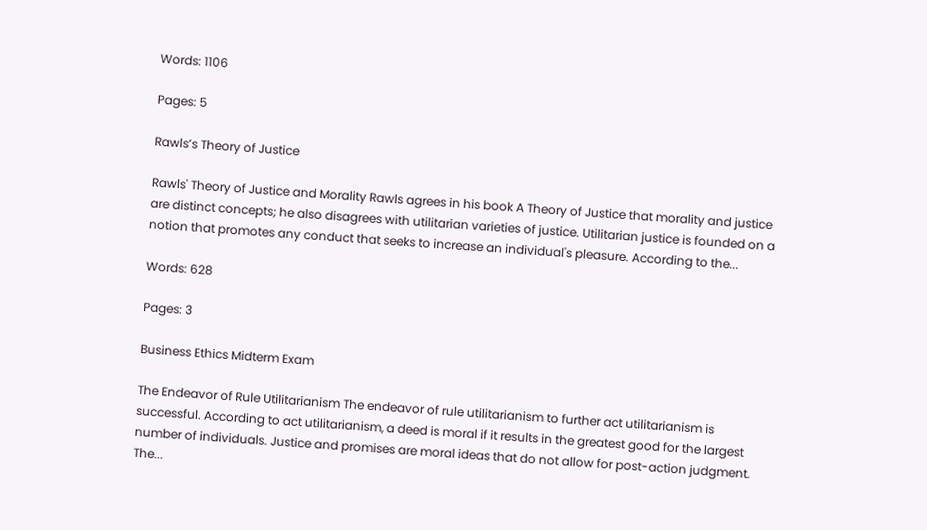Words: 1106

Pages: 5

Rawls’s Theory of Justice

Rawls' Theory of Justice and Morality Rawls agrees in his book A Theory of Justice that morality and justice are distinct concepts; he also disagrees with utilitarian varieties of justice. Utilitarian justice is founded on a notion that promotes any conduct that seeks to increase an individual's pleasure. According to the...

Words: 628

Pages: 3

Business Ethics Midterm Exam

The Endeavor of Rule Utilitarianism The endeavor of rule utilitarianism to further act utilitarianism is successful. According to act utilitarianism, a deed is moral if it results in the greatest good for the largest number of individuals. Justice and promises are moral ideas that do not allow for post-action judgment. The...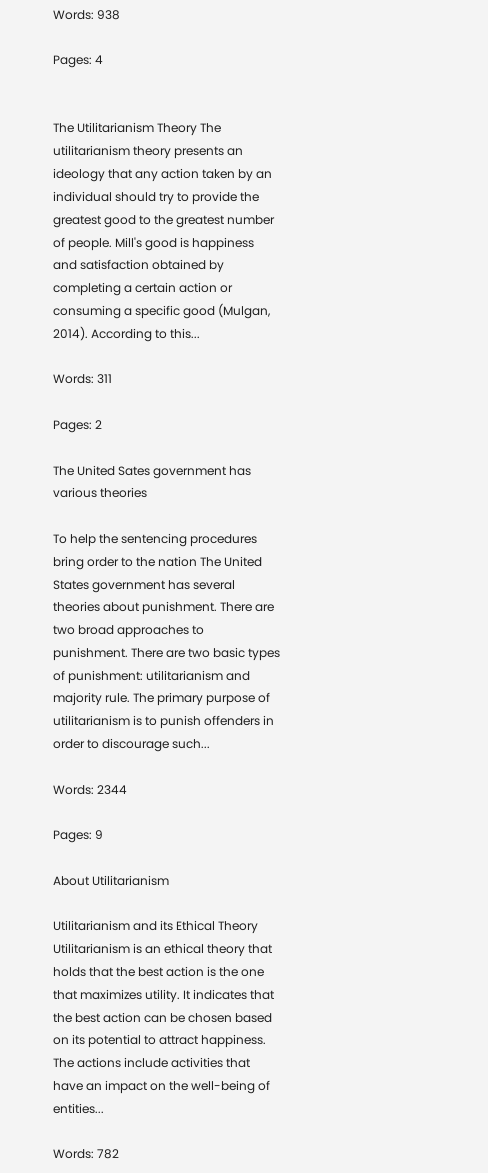Words: 938

Pages: 4


The Utilitarianism Theory The utilitarianism theory presents an ideology that any action taken by an individual should try to provide the greatest good to the greatest number of people. Mill's good is happiness and satisfaction obtained by completing a certain action or consuming a specific good (Mulgan, 2014). According to this...

Words: 311

Pages: 2

The United Sates government has various theories

To help the sentencing procedures bring order to the nation The United States government has several theories about punishment. There are two broad approaches to punishment. There are two basic types of punishment: utilitarianism and majority rule. The primary purpose of utilitarianism is to punish offenders in order to discourage such...

Words: 2344

Pages: 9

About Utilitarianism

Utilitarianism and its Ethical Theory Utilitarianism is an ethical theory that holds that the best action is the one that maximizes utility. It indicates that the best action can be chosen based on its potential to attract happiness. The actions include activities that have an impact on the well-being of entities...

Words: 782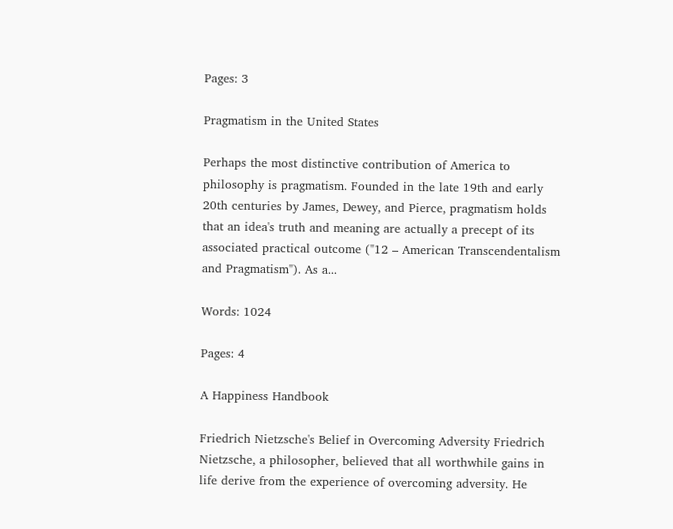Pages: 3

Pragmatism in the United States

Perhaps the most distinctive contribution of America to philosophy is pragmatism. Founded in the late 19th and early 20th centuries by James, Dewey, and Pierce, pragmatism holds that an idea's truth and meaning are actually a precept of its associated practical outcome ("12 – American Transcendentalism and Pragmatism"). As a...

Words: 1024

Pages: 4

A Happiness Handbook

Friedrich Nietzsche's Belief in Overcoming Adversity Friedrich Nietzsche, a philosopher, believed that all worthwhile gains in life derive from the experience of overcoming adversity. He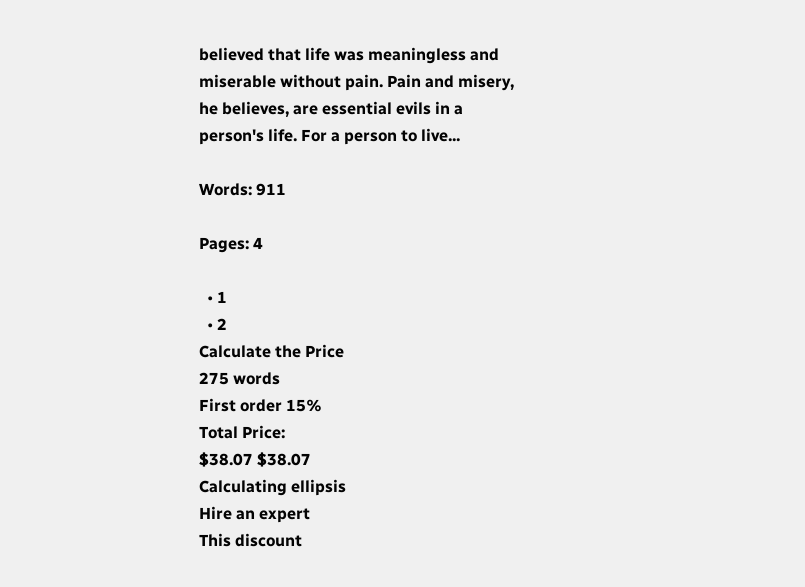believed that life was meaningless and miserable without pain. Pain and misery, he believes, are essential evils in a person's life. For a person to live...

Words: 911

Pages: 4

  • 1
  • 2
Calculate the Price
275 words
First order 15%
Total Price:
$38.07 $38.07
Calculating ellipsis
Hire an expert
This discount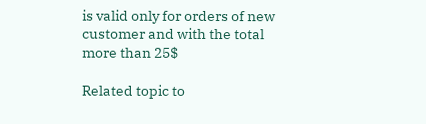is valid only for orders of new customer and with the total more than 25$

Related topic to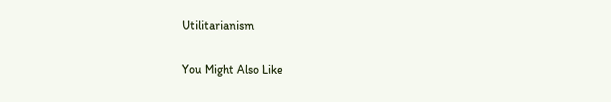Utilitarianism

You Might Also Like